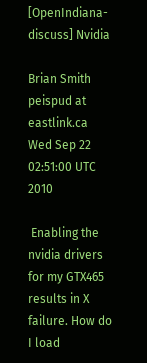[OpenIndiana-discuss] Nvidia

Brian Smith peispud at eastlink.ca
Wed Sep 22 02:51:00 UTC 2010

 Enabling the nvidia drivers for my GTX465 results in X failure. How do I load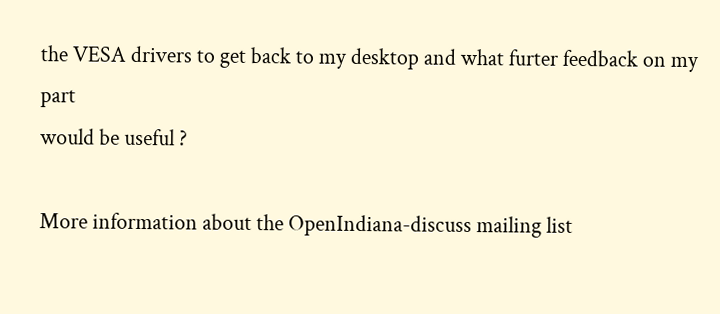the VESA drivers to get back to my desktop and what furter feedback on my part
would be useful ?

More information about the OpenIndiana-discuss mailing list